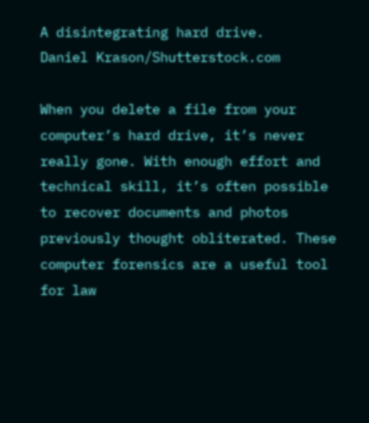A disintegrating hard drive.
Daniel Krason/Shutterstock.com

When you delete a file from your computer’s hard drive, it’s never really gone. With enough effort and technical skill, it’s often possible to recover documents and photos previously thought obliterated. These computer forensics are a useful tool for law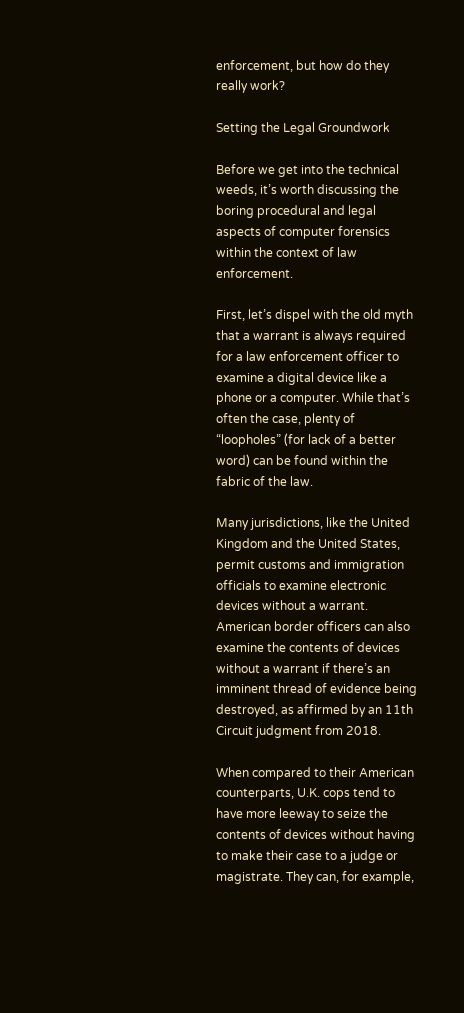enforcement, but how do they really work?

Setting the Legal Groundwork

Before we get into the technical weeds, it’s worth discussing the boring procedural and legal aspects of computer forensics within the context of law enforcement.

First, let’s dispel with the old myth that a warrant is always required for a law enforcement officer to examine a digital device like a phone or a computer. While that’s often the case, plenty of “loopholes” (for lack of a better word) can be found within the fabric of the law.

Many jurisdictions, like the United Kingdom and the United States, permit customs and immigration officials to examine electronic devices without a warrant. American border officers can also examine the contents of devices without a warrant if there’s an imminent thread of evidence being destroyed, as affirmed by an 11th Circuit judgment from 2018.

When compared to their American counterparts, U.K. cops tend to have more leeway to seize the contents of devices without having to make their case to a judge or magistrate. They can, for example,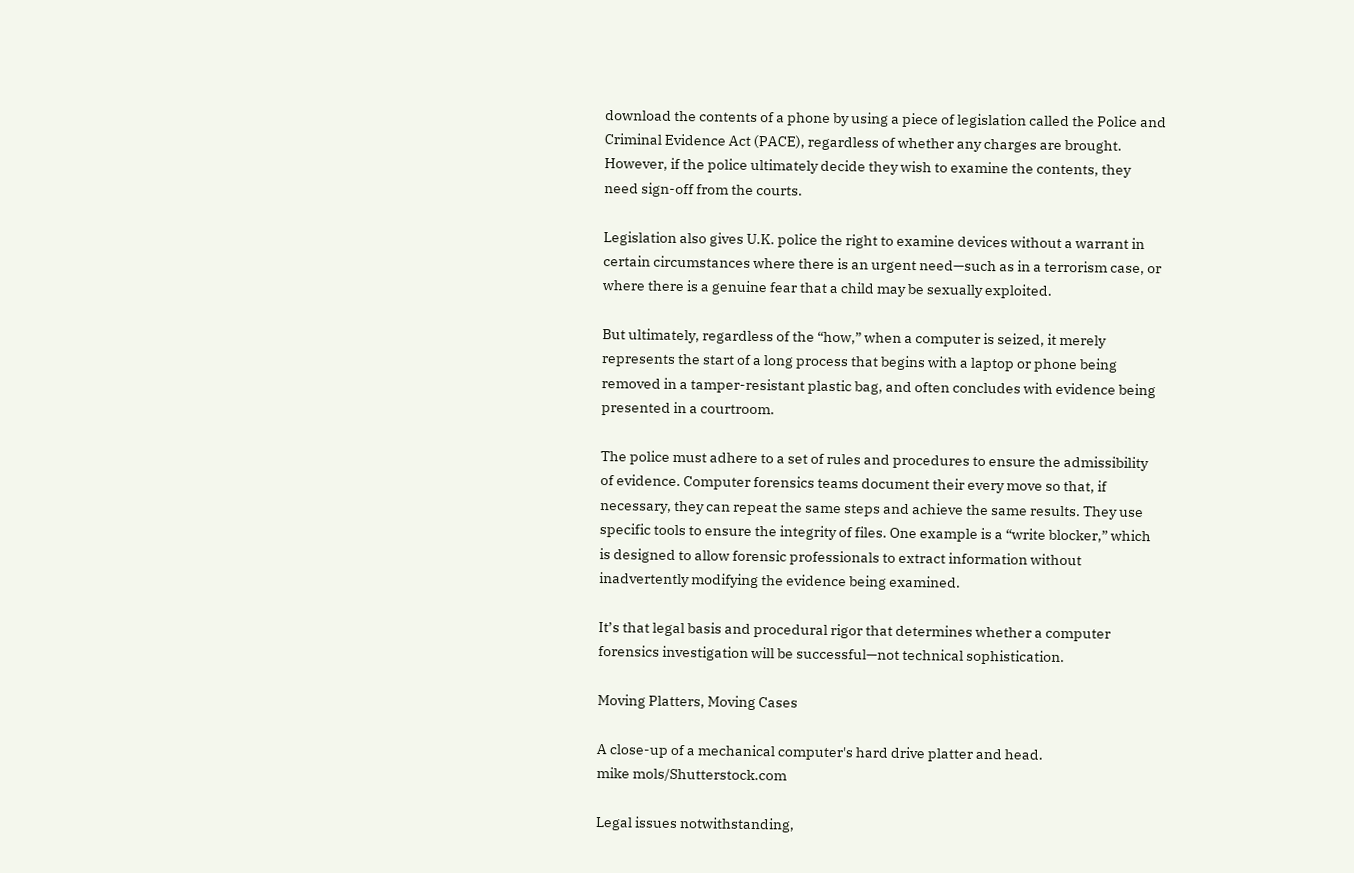download the contents of a phone by using a piece of legislation called the Police and Criminal Evidence Act (PACE), regardless of whether any charges are brought. However, if the police ultimately decide they wish to examine the contents, they need sign-off from the courts.

Legislation also gives U.K. police the right to examine devices without a warrant in certain circumstances where there is an urgent need—such as in a terrorism case, or where there is a genuine fear that a child may be sexually exploited.

But ultimately, regardless of the “how,” when a computer is seized, it merely represents the start of a long process that begins with a laptop or phone being removed in a tamper-resistant plastic bag, and often concludes with evidence being presented in a courtroom.

The police must adhere to a set of rules and procedures to ensure the admissibility of evidence. Computer forensics teams document their every move so that, if necessary, they can repeat the same steps and achieve the same results. They use specific tools to ensure the integrity of files. One example is a “write blocker,” which is designed to allow forensic professionals to extract information without inadvertently modifying the evidence being examined.

It’s that legal basis and procedural rigor that determines whether a computer forensics investigation will be successful—not technical sophistication.

Moving Platters, Moving Cases

A close-up of a mechanical computer's hard drive platter and head.
mike mols/Shutterstock.com

Legal issues notwithstanding,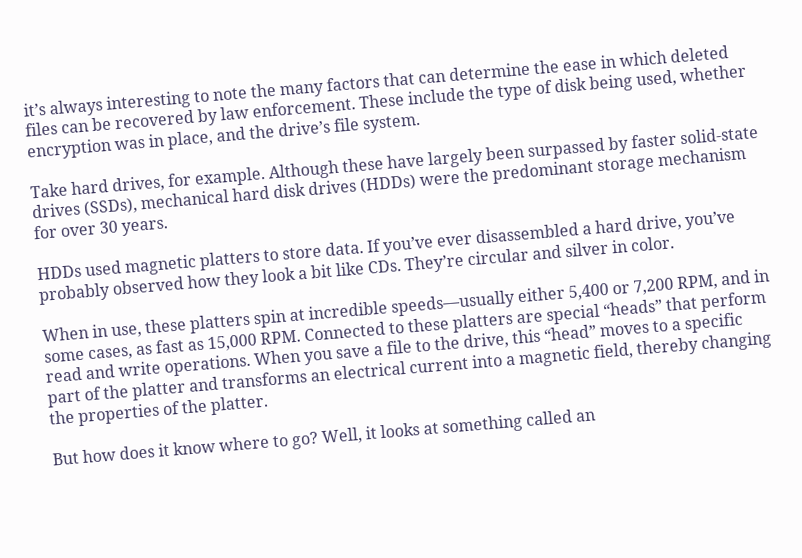it’s always interesting to note the many factors that can determine the ease in which deleted files can be recovered by law enforcement. These include the type of disk being used, whether encryption was in place, and the drive’s file system.

Take hard drives, for example. Although these have largely been surpassed by faster solid-state drives (SSDs), mechanical hard disk drives (HDDs) were the predominant storage mechanism for over 30 years.

HDDs used magnetic platters to store data. If you’ve ever disassembled a hard drive, you’ve probably observed how they look a bit like CDs. They’re circular and silver in color.

When in use, these platters spin at incredible speeds—usually either 5,400 or 7,200 RPM, and in some cases, as fast as 15,000 RPM. Connected to these platters are special “heads” that perform read and write operations. When you save a file to the drive, this “head” moves to a specific part of the platter and transforms an electrical current into a magnetic field, thereby changing the properties of the platter.

But how does it know where to go? Well, it looks at something called an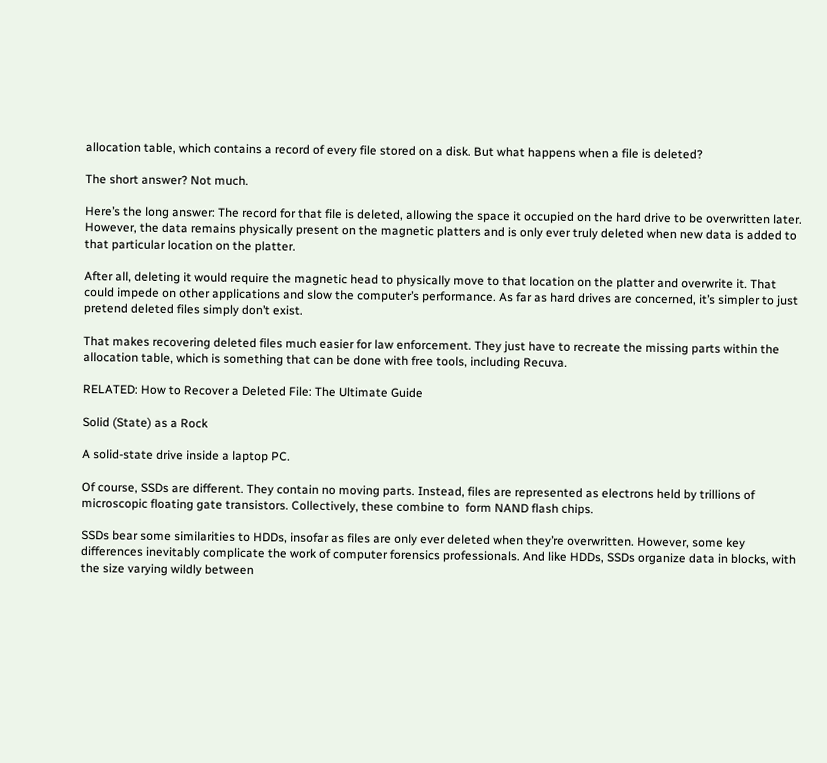allocation table, which contains a record of every file stored on a disk. But what happens when a file is deleted?

The short answer? Not much.

Here’s the long answer: The record for that file is deleted, allowing the space it occupied on the hard drive to be overwritten later. However, the data remains physically present on the magnetic platters and is only ever truly deleted when new data is added to that particular location on the platter.

After all, deleting it would require the magnetic head to physically move to that location on the platter and overwrite it. That could impede on other applications and slow the computer’s performance. As far as hard drives are concerned, it’s simpler to just pretend deleted files simply don’t exist.

That makes recovering deleted files much easier for law enforcement. They just have to recreate the missing parts within the allocation table, which is something that can be done with free tools, including Recuva.

RELATED: How to Recover a Deleted File: The Ultimate Guide

Solid (State) as a Rock

A solid-state drive inside a laptop PC.

Of course, SSDs are different. They contain no moving parts. Instead, files are represented as electrons held by trillions of microscopic floating gate transistors. Collectively, these combine to  form NAND flash chips.

SSDs bear some similarities to HDDs, insofar as files are only ever deleted when they’re overwritten. However, some key differences inevitably complicate the work of computer forensics professionals. And like HDDs, SSDs organize data in blocks, with the size varying wildly between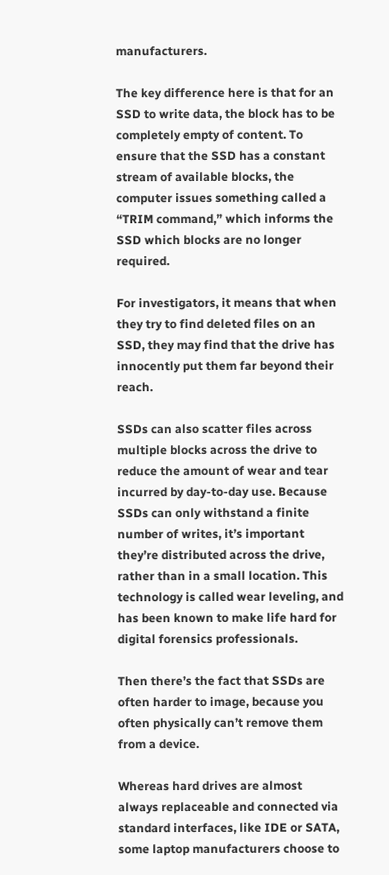manufacturers.

The key difference here is that for an SSD to write data, the block has to be completely empty of content. To ensure that the SSD has a constant stream of available blocks, the computer issues something called a “TRIM command,” which informs the SSD which blocks are no longer required.

For investigators, it means that when they try to find deleted files on an SSD, they may find that the drive has innocently put them far beyond their reach.

SSDs can also scatter files across multiple blocks across the drive to reduce the amount of wear and tear incurred by day-to-day use. Because SSDs can only withstand a finite number of writes, it’s important they’re distributed across the drive, rather than in a small location. This technology is called wear leveling, and has been known to make life hard for digital forensics professionals.

Then there’s the fact that SSDs are often harder to image, because you often physically can’t remove them from a device.

Whereas hard drives are almost always replaceable and connected via standard interfaces, like IDE or SATA, some laptop manufacturers choose to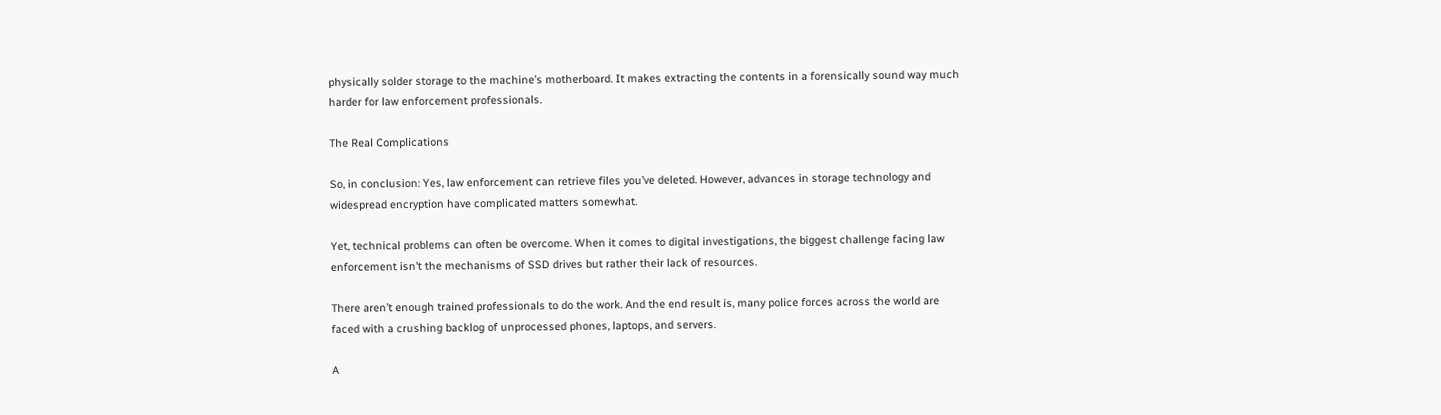physically solder storage to the machine’s motherboard. It makes extracting the contents in a forensically sound way much harder for law enforcement professionals.

The Real Complications

So, in conclusion: Yes, law enforcement can retrieve files you’ve deleted. However, advances in storage technology and widespread encryption have complicated matters somewhat.

Yet, technical problems can often be overcome. When it comes to digital investigations, the biggest challenge facing law enforcement isn’t the mechanisms of SSD drives but rather their lack of resources.

There aren’t enough trained professionals to do the work. And the end result is, many police forces across the world are faced with a crushing backlog of unprocessed phones, laptops, and servers.

A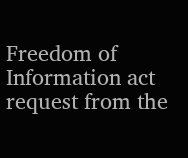Freedom of Information act request from the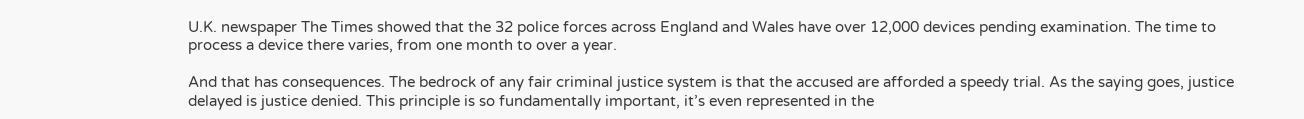U.K. newspaper The Times showed that the 32 police forces across England and Wales have over 12,000 devices pending examination. The time to process a device there varies, from one month to over a year.

And that has consequences. The bedrock of any fair criminal justice system is that the accused are afforded a speedy trial. As the saying goes, justice delayed is justice denied. This principle is so fundamentally important, it’s even represented in the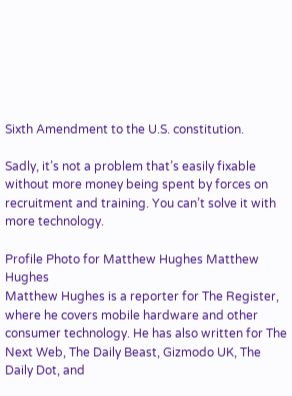Sixth Amendment to the U.S. constitution.

Sadly, it’s not a problem that’s easily fixable without more money being spent by forces on recruitment and training. You can’t solve it with more technology.

Profile Photo for Matthew Hughes Matthew Hughes
Matthew Hughes is a reporter for The Register, where he covers mobile hardware and other consumer technology. He has also written for The Next Web, The Daily Beast, Gizmodo UK, The Daily Dot, and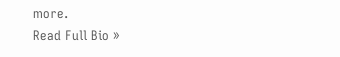more.
Read Full Bio »